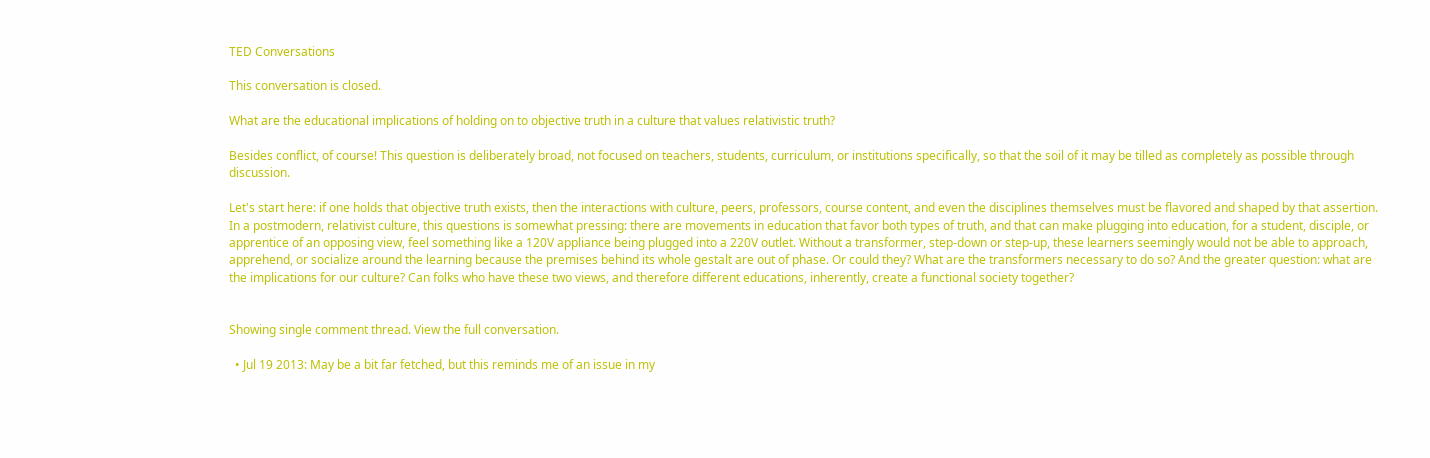TED Conversations

This conversation is closed.

What are the educational implications of holding on to objective truth in a culture that values relativistic truth?

Besides conflict, of course! This question is deliberately broad, not focused on teachers, students, curriculum, or institutions specifically, so that the soil of it may be tilled as completely as possible through discussion.

Let's start here: if one holds that objective truth exists, then the interactions with culture, peers, professors, course content, and even the disciplines themselves must be flavored and shaped by that assertion. In a postmodern, relativist culture, this questions is somewhat pressing: there are movements in education that favor both types of truth, and that can make plugging into education, for a student, disciple, or apprentice of an opposing view, feel something like a 120V appliance being plugged into a 220V outlet. Without a transformer, step-down or step-up, these learners seemingly would not be able to approach, apprehend, or socialize around the learning because the premises behind its whole gestalt are out of phase. Or could they? What are the transformers necessary to do so? And the greater question: what are the implications for our culture? Can folks who have these two views, and therefore different educations, inherently, create a functional society together?


Showing single comment thread. View the full conversation.

  • Jul 19 2013: May be a bit far fetched, but this reminds me of an issue in my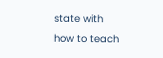state with how to teach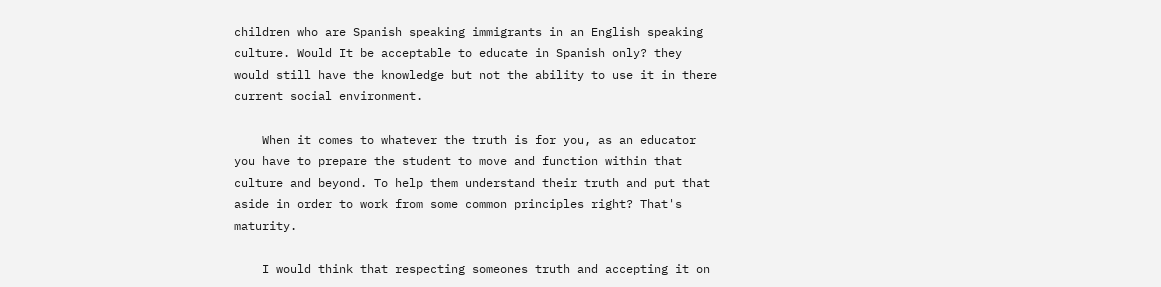children who are Spanish speaking immigrants in an English speaking culture. Would It be acceptable to educate in Spanish only? they would still have the knowledge but not the ability to use it in there current social environment.

    When it comes to whatever the truth is for you, as an educator you have to prepare the student to move and function within that culture and beyond. To help them understand their truth and put that aside in order to work from some common principles right? That's maturity.

    I would think that respecting someones truth and accepting it on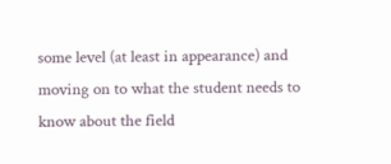some level (at least in appearance) and moving on to what the student needs to know about the field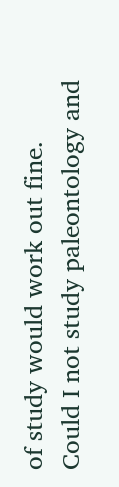of study would work out fine. Could I not study paleontology and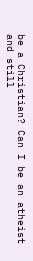be a Christian? Can I be an atheist and still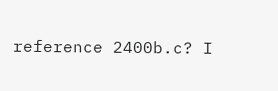reference 2400b.c? I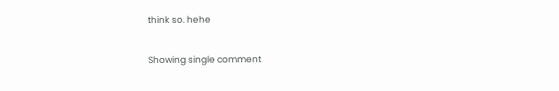think so. hehe

Showing single comment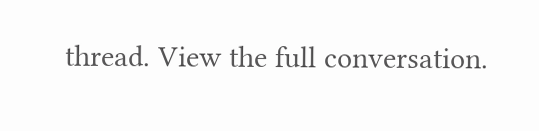thread. View the full conversation.